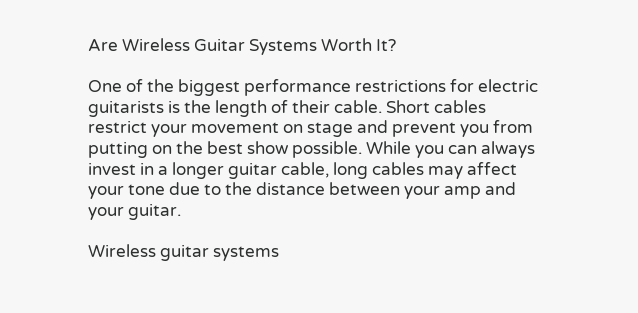Are Wireless Guitar Systems Worth It?

One of the biggest performance restrictions for electric guitarists is the length of their cable. Short cables restrict your movement on stage and prevent you from putting on the best show possible. While you can always invest in a longer guitar cable, long cables may affect your tone due to the distance between your amp and your guitar.

Wireless guitar systems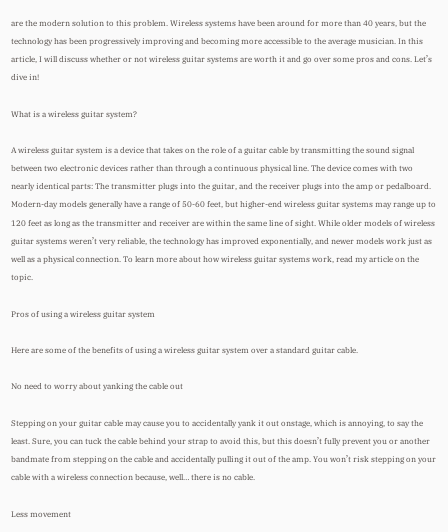are the modern solution to this problem. Wireless systems have been around for more than 40 years, but the technology has been progressively improving and becoming more accessible to the average musician. In this article, I will discuss whether or not wireless guitar systems are worth it and go over some pros and cons. Let’s dive in!

What is a wireless guitar system?

A wireless guitar system is a device that takes on the role of a guitar cable by transmitting the sound signal between two electronic devices rather than through a continuous physical line. The device comes with two nearly identical parts: The transmitter plugs into the guitar, and the receiver plugs into the amp or pedalboard. Modern-day models generally have a range of 50-60 feet, but higher-end wireless guitar systems may range up to 120 feet as long as the transmitter and receiver are within the same line of sight. While older models of wireless guitar systems weren’t very reliable, the technology has improved exponentially, and newer models work just as well as a physical connection. To learn more about how wireless guitar systems work, read my article on the topic.

Pros of using a wireless guitar system

Here are some of the benefits of using a wireless guitar system over a standard guitar cable.

No need to worry about yanking the cable out

Stepping on your guitar cable may cause you to accidentally yank it out onstage, which is annoying, to say the least. Sure, you can tuck the cable behind your strap to avoid this, but this doesn’t fully prevent you or another bandmate from stepping on the cable and accidentally pulling it out of the amp. You won’t risk stepping on your cable with a wireless connection because, well… there is no cable.

Less movement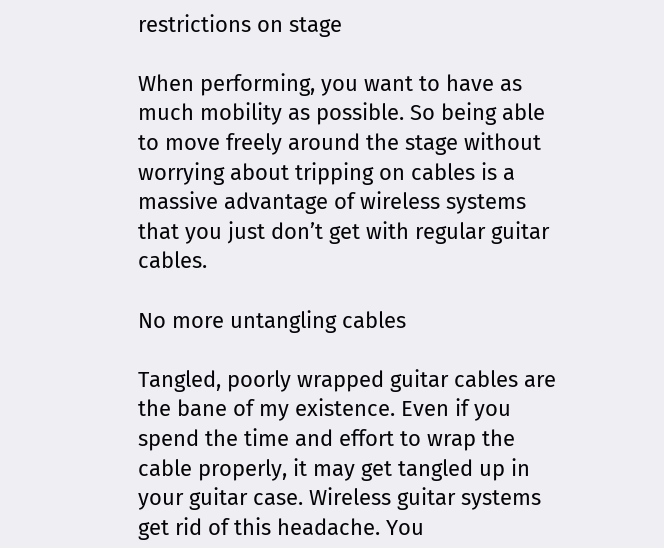restrictions on stage

When performing, you want to have as much mobility as possible. So being able to move freely around the stage without worrying about tripping on cables is a massive advantage of wireless systems that you just don’t get with regular guitar cables.

No more untangling cables

Tangled, poorly wrapped guitar cables are the bane of my existence. Even if you spend the time and effort to wrap the cable properly, it may get tangled up in your guitar case. Wireless guitar systems get rid of this headache. You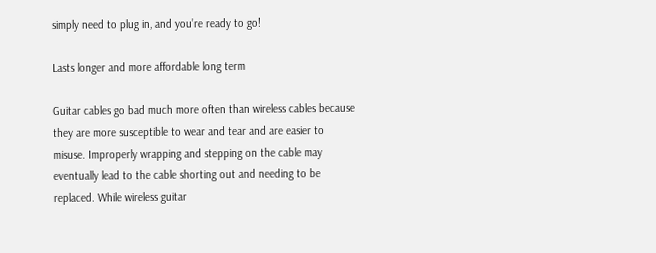simply need to plug in, and you’re ready to go!

Lasts longer and more affordable long term

Guitar cables go bad much more often than wireless cables because they are more susceptible to wear and tear and are easier to misuse. Improperly wrapping and stepping on the cable may eventually lead to the cable shorting out and needing to be replaced. While wireless guitar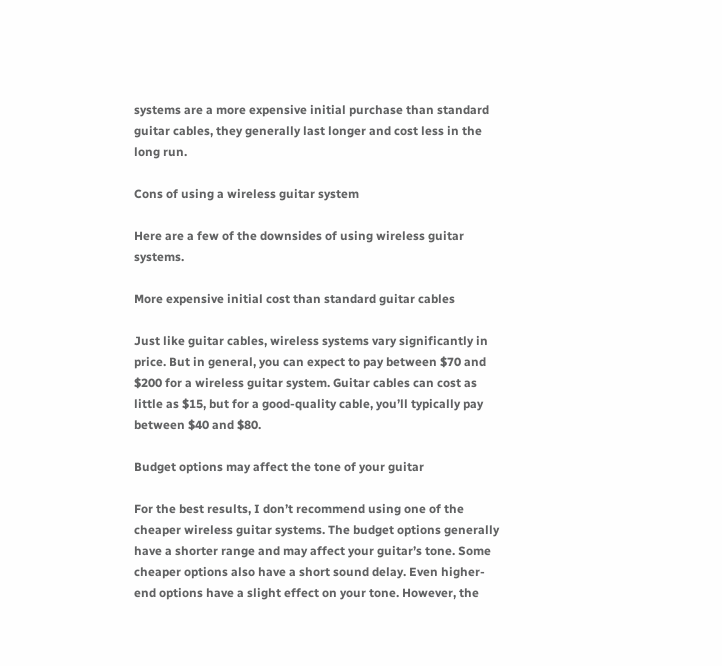systems are a more expensive initial purchase than standard guitar cables, they generally last longer and cost less in the long run.

Cons of using a wireless guitar system

Here are a few of the downsides of using wireless guitar systems.

More expensive initial cost than standard guitar cables

Just like guitar cables, wireless systems vary significantly in price. But in general, you can expect to pay between $70 and $200 for a wireless guitar system. Guitar cables can cost as little as $15, but for a good-quality cable, you’ll typically pay between $40 and $80.

Budget options may affect the tone of your guitar

For the best results, I don’t recommend using one of the cheaper wireless guitar systems. The budget options generally have a shorter range and may affect your guitar’s tone. Some cheaper options also have a short sound delay. Even higher-end options have a slight effect on your tone. However, the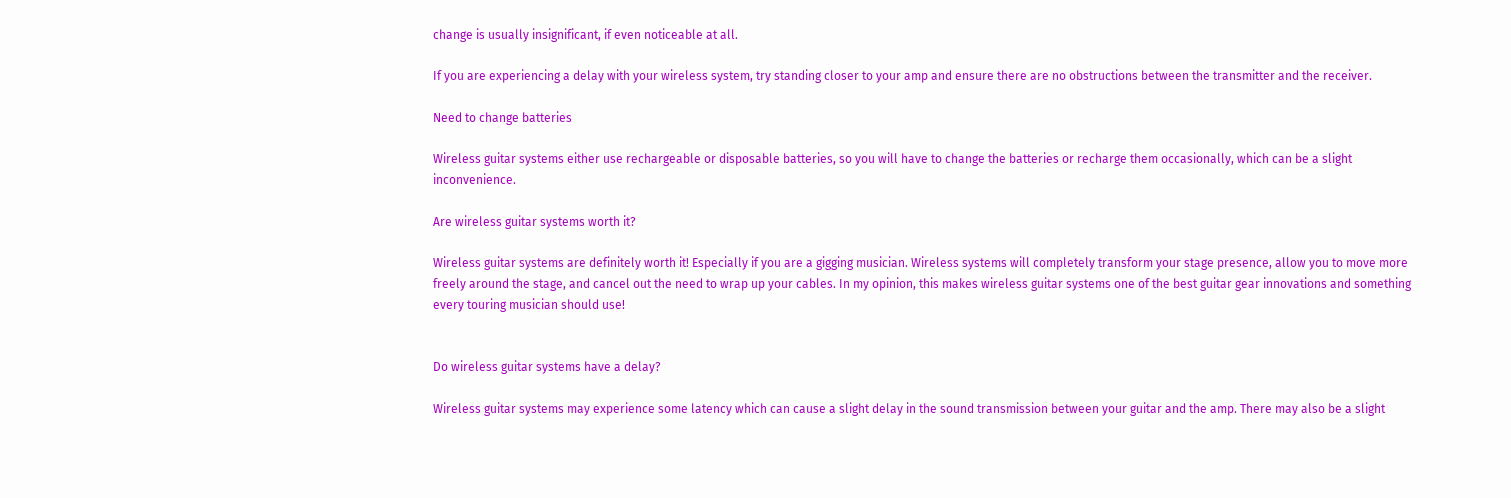change is usually insignificant, if even noticeable at all.

If you are experiencing a delay with your wireless system, try standing closer to your amp and ensure there are no obstructions between the transmitter and the receiver.

Need to change batteries

Wireless guitar systems either use rechargeable or disposable batteries, so you will have to change the batteries or recharge them occasionally, which can be a slight inconvenience.

Are wireless guitar systems worth it?

Wireless guitar systems are definitely worth it! Especially if you are a gigging musician. Wireless systems will completely transform your stage presence, allow you to move more freely around the stage, and cancel out the need to wrap up your cables. In my opinion, this makes wireless guitar systems one of the best guitar gear innovations and something every touring musician should use!


Do wireless guitar systems have a delay?

Wireless guitar systems may experience some latency which can cause a slight delay in the sound transmission between your guitar and the amp. There may also be a slight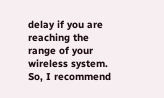delay if you are reaching the range of your wireless system. So, I recommend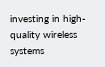investing in high-quality wireless systems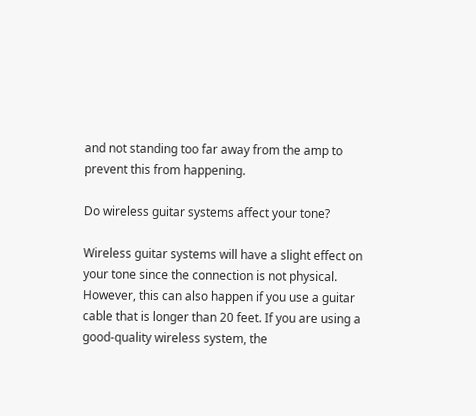and not standing too far away from the amp to prevent this from happening.

Do wireless guitar systems affect your tone?

Wireless guitar systems will have a slight effect on your tone since the connection is not physical. However, this can also happen if you use a guitar cable that is longer than 20 feet. If you are using a good-quality wireless system, the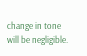change in tone will be negligible.